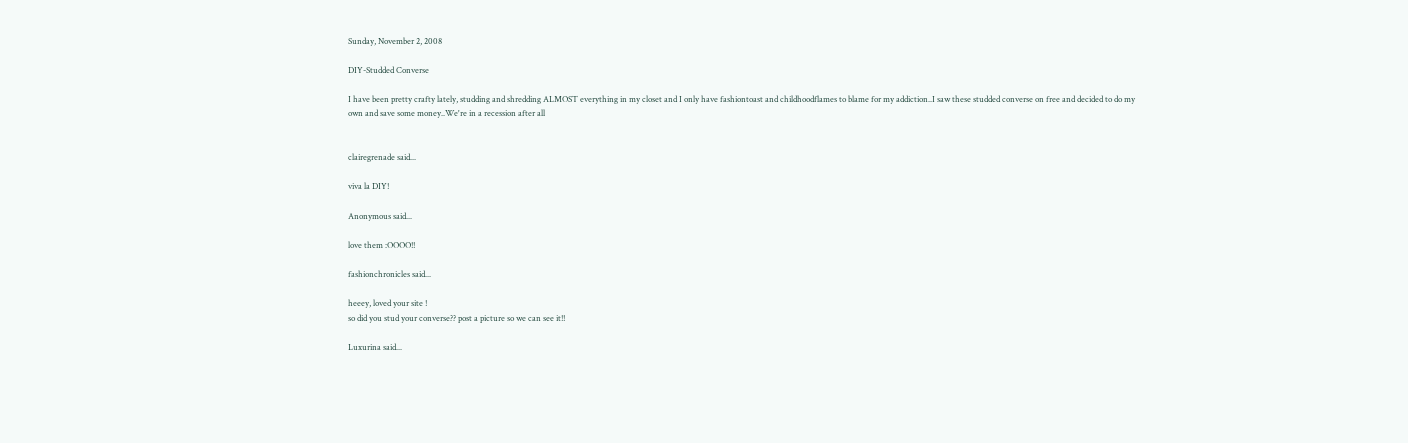Sunday, November 2, 2008

DIY-Studded Converse

I have been pretty crafty lately, studding and shredding ALMOST everything in my closet and I only have fashiontoast and childhoodflames to blame for my addiction..I saw these studded converse on free and decided to do my own and save some money..We're in a recession after all


clairegrenade said...

viva la DIY!

Anonymous said...

love them :OOOO!!

fashionchronicles said...

heeey, loved your site !
so did you stud your converse?? post a picture so we can see it!!

Luxurina said...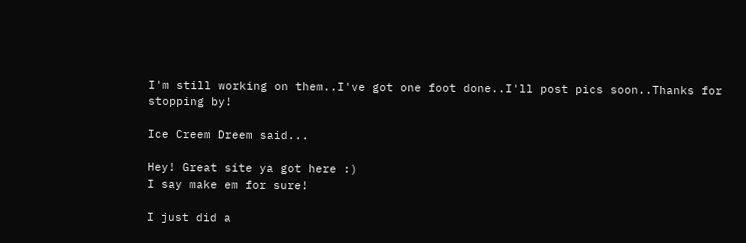I'm still working on them..I've got one foot done..I'll post pics soon..Thanks for stopping by!

Ice Creem Dreem said...

Hey! Great site ya got here :)
I say make em for sure!

I just did a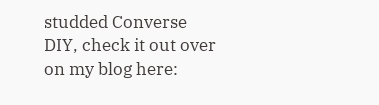studded Converse DIY, check it out over on my blog here: